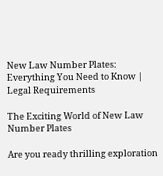New Law Number Plates: Everything You Need to Know | Legal Requirements

The Exciting World of New Law Number Plates

Are you ready thrilling exploration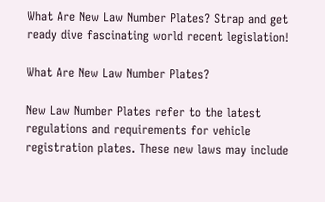What Are New Law Number Plates? Strap and get ready dive fascinating world recent legislation!

What Are New Law Number Plates?

New Law Number Plates refer to the latest regulations and requirements for vehicle registration plates. These new laws may include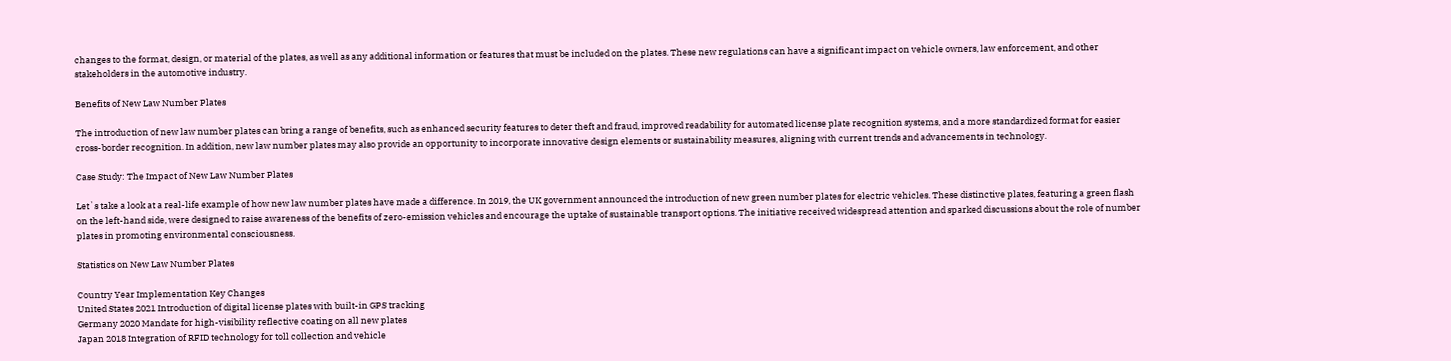changes to the format, design, or material of the plates, as well as any additional information or features that must be included on the plates. These new regulations can have a significant impact on vehicle owners, law enforcement, and other stakeholders in the automotive industry.

Benefits of New Law Number Plates

The introduction of new law number plates can bring a range of benefits, such as enhanced security features to deter theft and fraud, improved readability for automated license plate recognition systems, and a more standardized format for easier cross-border recognition. In addition, new law number plates may also provide an opportunity to incorporate innovative design elements or sustainability measures, aligning with current trends and advancements in technology.

Case Study: The Impact of New Law Number Plates

Let`s take a look at a real-life example of how new law number plates have made a difference. In 2019, the UK government announced the introduction of new green number plates for electric vehicles. These distinctive plates, featuring a green flash on the left-hand side, were designed to raise awareness of the benefits of zero-emission vehicles and encourage the uptake of sustainable transport options. The initiative received widespread attention and sparked discussions about the role of number plates in promoting environmental consciousness.

Statistics on New Law Number Plates

Country Year Implementation Key Changes
United States 2021 Introduction of digital license plates with built-in GPS tracking
Germany 2020 Mandate for high-visibility reflective coating on all new plates
Japan 2018 Integration of RFID technology for toll collection and vehicle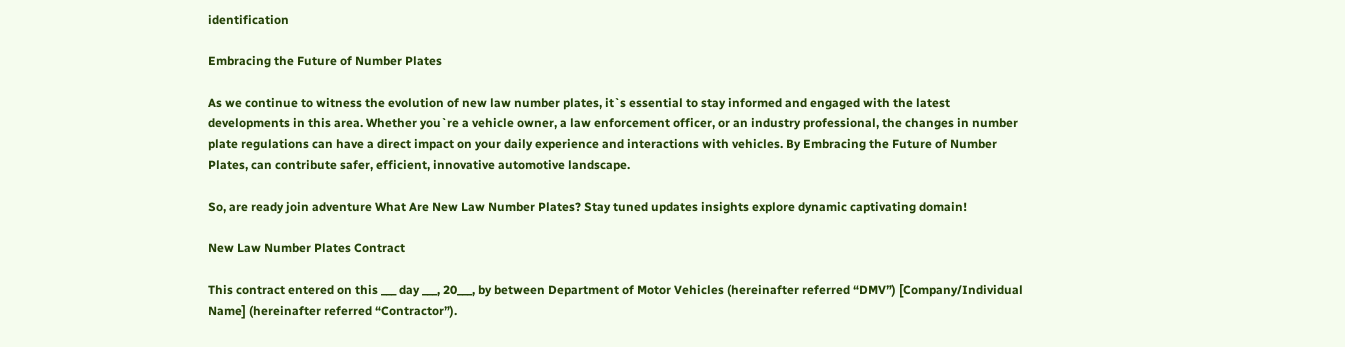identification

Embracing the Future of Number Plates

As we continue to witness the evolution of new law number plates, it`s essential to stay informed and engaged with the latest developments in this area. Whether you`re a vehicle owner, a law enforcement officer, or an industry professional, the changes in number plate regulations can have a direct impact on your daily experience and interactions with vehicles. By Embracing the Future of Number Plates, can contribute safer, efficient, innovative automotive landscape.

So, are ready join adventure What Are New Law Number Plates? Stay tuned updates insights explore dynamic captivating domain!

New Law Number Plates Contract

This contract entered on this ___ day ___, 20___, by between Department of Motor Vehicles (hereinafter referred “DMV”) [Company/Individual Name] (hereinafter referred “Contractor”).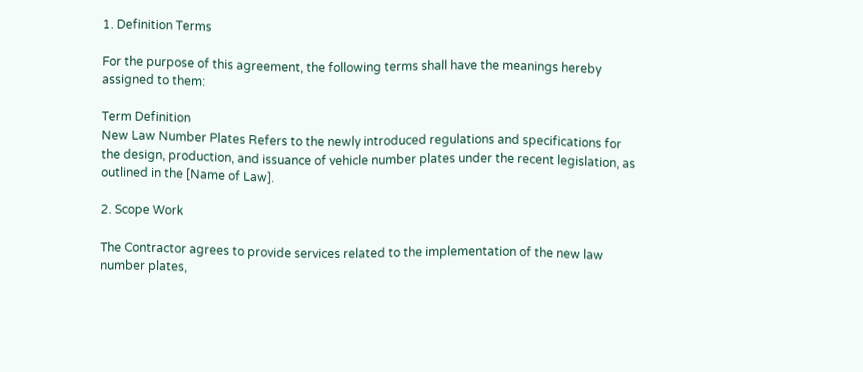1. Definition Terms

For the purpose of this agreement, the following terms shall have the meanings hereby assigned to them:

Term Definition
New Law Number Plates Refers to the newly introduced regulations and specifications for the design, production, and issuance of vehicle number plates under the recent legislation, as outlined in the [Name of Law].

2. Scope Work

The Contractor agrees to provide services related to the implementation of the new law number plates,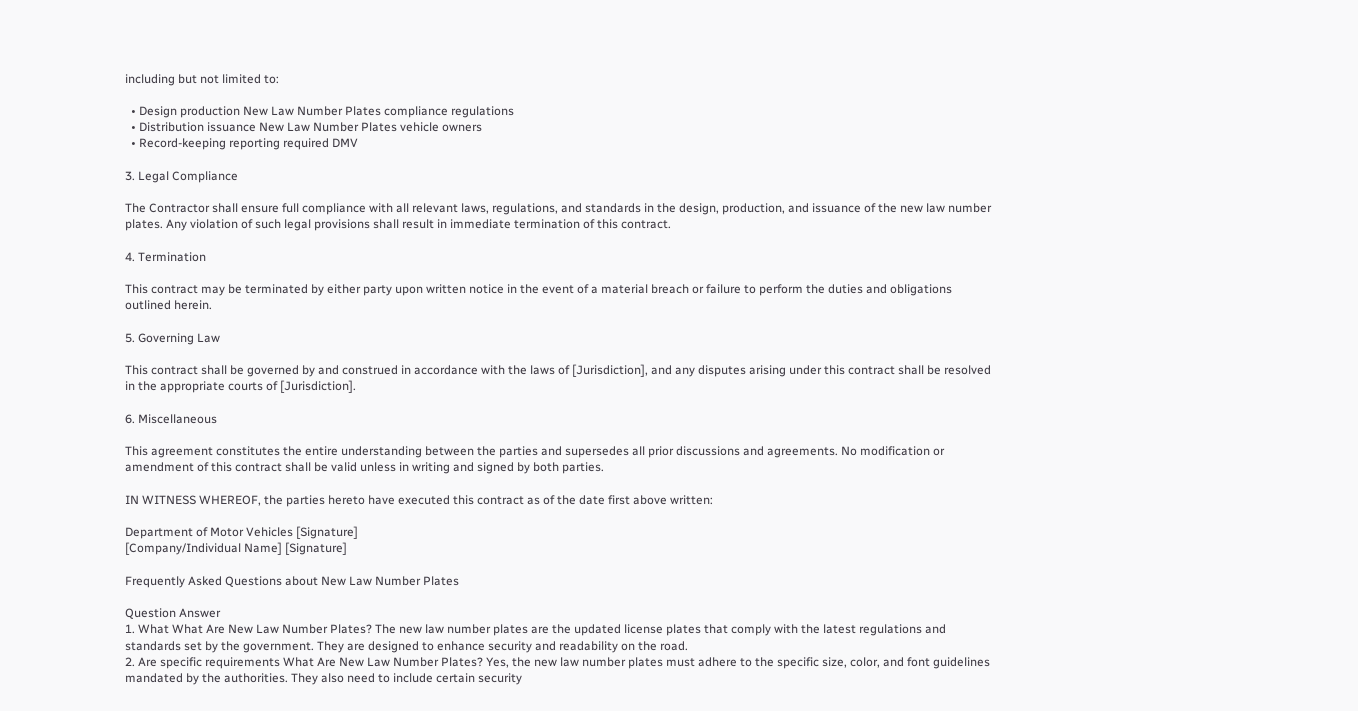including but not limited to:

  • Design production New Law Number Plates compliance regulations
  • Distribution issuance New Law Number Plates vehicle owners
  • Record-keeping reporting required DMV

3. Legal Compliance

The Contractor shall ensure full compliance with all relevant laws, regulations, and standards in the design, production, and issuance of the new law number plates. Any violation of such legal provisions shall result in immediate termination of this contract.

4. Termination

This contract may be terminated by either party upon written notice in the event of a material breach or failure to perform the duties and obligations outlined herein.

5. Governing Law

This contract shall be governed by and construed in accordance with the laws of [Jurisdiction], and any disputes arising under this contract shall be resolved in the appropriate courts of [Jurisdiction].

6. Miscellaneous

This agreement constitutes the entire understanding between the parties and supersedes all prior discussions and agreements. No modification or amendment of this contract shall be valid unless in writing and signed by both parties.

IN WITNESS WHEREOF, the parties hereto have executed this contract as of the date first above written:

Department of Motor Vehicles [Signature]
[Company/Individual Name] [Signature]

Frequently Asked Questions about New Law Number Plates

Question Answer
1. What What Are New Law Number Plates? The new law number plates are the updated license plates that comply with the latest regulations and standards set by the government. They are designed to enhance security and readability on the road.
2. Are specific requirements What Are New Law Number Plates? Yes, the new law number plates must adhere to the specific size, color, and font guidelines mandated by the authorities. They also need to include certain security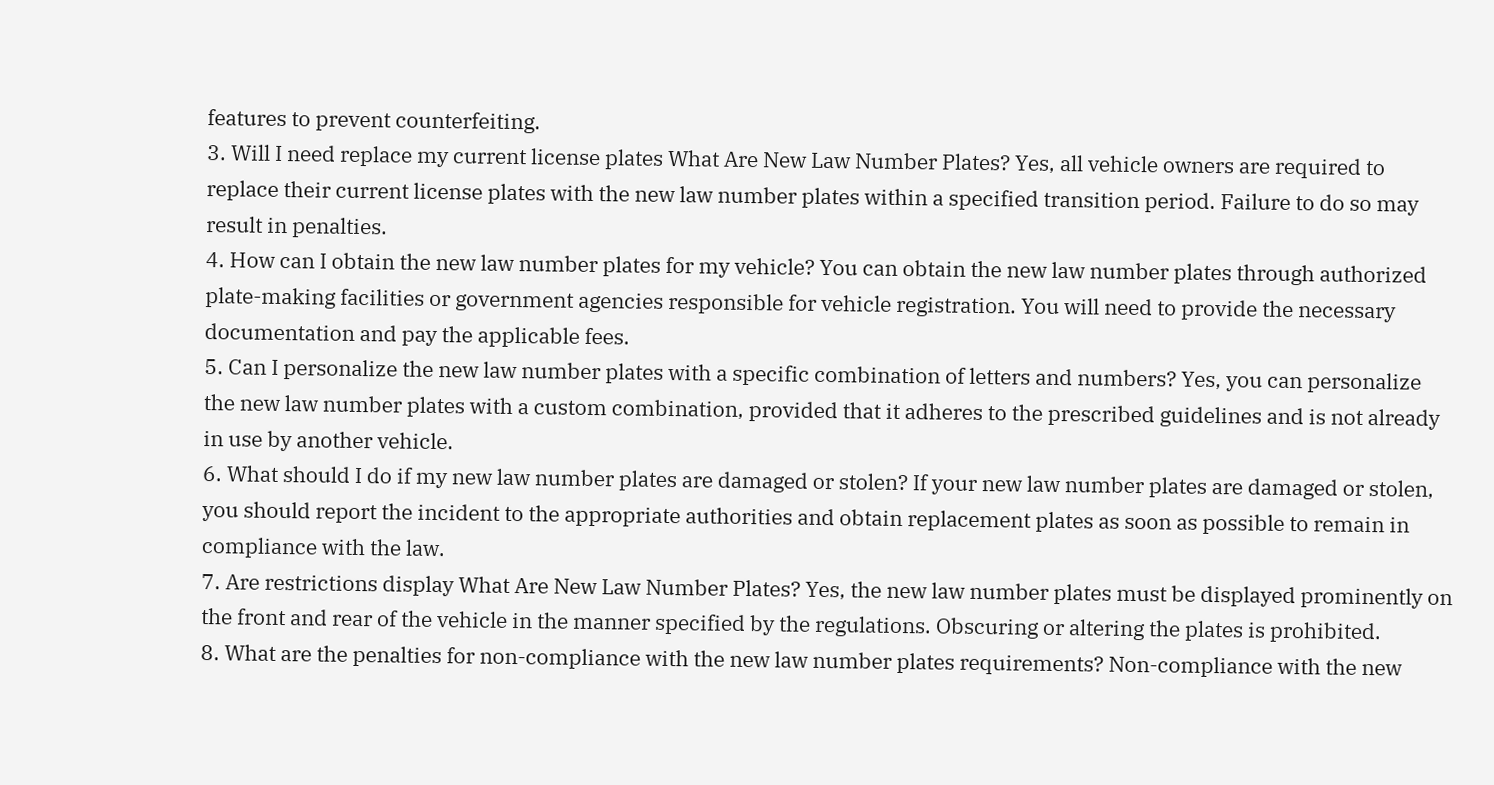features to prevent counterfeiting.
3. Will I need replace my current license plates What Are New Law Number Plates? Yes, all vehicle owners are required to replace their current license plates with the new law number plates within a specified transition period. Failure to do so may result in penalties.
4. How can I obtain the new law number plates for my vehicle? You can obtain the new law number plates through authorized plate-making facilities or government agencies responsible for vehicle registration. You will need to provide the necessary documentation and pay the applicable fees.
5. Can I personalize the new law number plates with a specific combination of letters and numbers? Yes, you can personalize the new law number plates with a custom combination, provided that it adheres to the prescribed guidelines and is not already in use by another vehicle.
6. What should I do if my new law number plates are damaged or stolen? If your new law number plates are damaged or stolen, you should report the incident to the appropriate authorities and obtain replacement plates as soon as possible to remain in compliance with the law.
7. Are restrictions display What Are New Law Number Plates? Yes, the new law number plates must be displayed prominently on the front and rear of the vehicle in the manner specified by the regulations. Obscuring or altering the plates is prohibited.
8. What are the penalties for non-compliance with the new law number plates requirements? Non-compliance with the new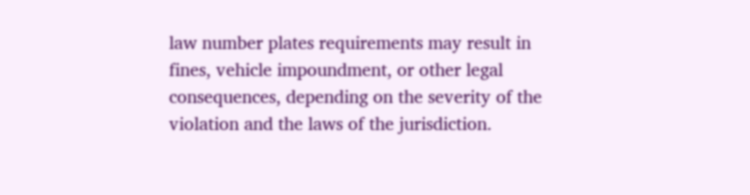law number plates requirements may result in fines, vehicle impoundment, or other legal consequences, depending on the severity of the violation and the laws of the jurisdiction.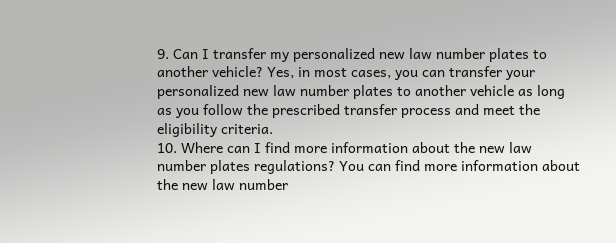9. Can I transfer my personalized new law number plates to another vehicle? Yes, in most cases, you can transfer your personalized new law number plates to another vehicle as long as you follow the prescribed transfer process and meet the eligibility criteria.
10. Where can I find more information about the new law number plates regulations? You can find more information about the new law number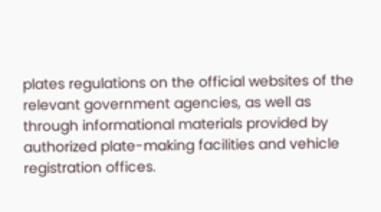plates regulations on the official websites of the relevant government agencies, as well as through informational materials provided by authorized plate-making facilities and vehicle registration offices.